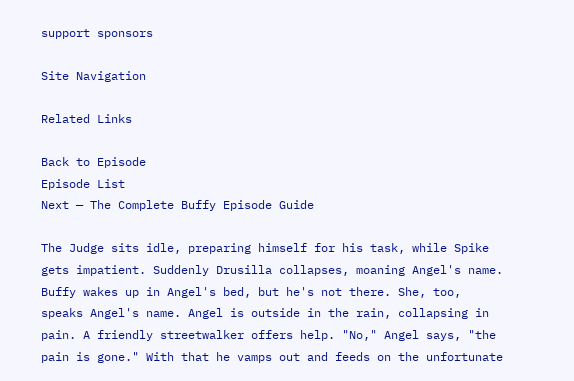support sponsors

Site Navigation

Related Links

Back to Episode
Episode List
Next — The Complete Buffy Episode Guide

The Judge sits idle, preparing himself for his task, while Spike gets impatient. Suddenly Drusilla collapses, moaning Angel's name. Buffy wakes up in Angel's bed, but he's not there. She, too, speaks Angel's name. Angel is outside in the rain, collapsing in pain. A friendly streetwalker offers help. "No," Angel says, "the pain is gone." With that he vamps out and feeds on the unfortunate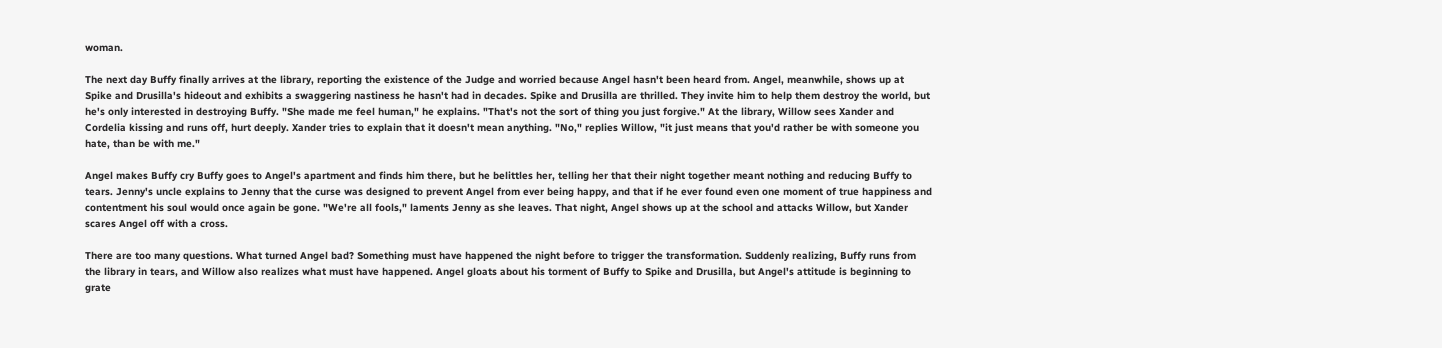woman.

The next day Buffy finally arrives at the library, reporting the existence of the Judge and worried because Angel hasn't been heard from. Angel, meanwhile, shows up at Spike and Drusilla's hideout and exhibits a swaggering nastiness he hasn't had in decades. Spike and Drusilla are thrilled. They invite him to help them destroy the world, but he's only interested in destroying Buffy. "She made me feel human," he explains. "That's not the sort of thing you just forgive." At the library, Willow sees Xander and Cordelia kissing and runs off, hurt deeply. Xander tries to explain that it doesn't mean anything. "No," replies Willow, "it just means that you'd rather be with someone you hate, than be with me."

Angel makes Buffy cry Buffy goes to Angel's apartment and finds him there, but he belittles her, telling her that their night together meant nothing and reducing Buffy to tears. Jenny's uncle explains to Jenny that the curse was designed to prevent Angel from ever being happy, and that if he ever found even one moment of true happiness and contentment his soul would once again be gone. "We're all fools," laments Jenny as she leaves. That night, Angel shows up at the school and attacks Willow, but Xander scares Angel off with a cross.

There are too many questions. What turned Angel bad? Something must have happened the night before to trigger the transformation. Suddenly realizing, Buffy runs from the library in tears, and Willow also realizes what must have happened. Angel gloats about his torment of Buffy to Spike and Drusilla, but Angel's attitude is beginning to grate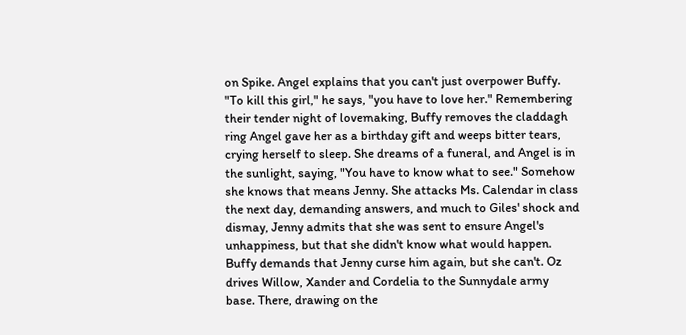on Spike. Angel explains that you can't just overpower Buffy. "To kill this girl," he says, "you have to love her." Remembering their tender night of lovemaking, Buffy removes the claddagh ring Angel gave her as a birthday gift and weeps bitter tears, crying herself to sleep. She dreams of a funeral, and Angel is in the sunlight, saying, "You have to know what to see." Somehow she knows that means Jenny. She attacks Ms. Calendar in class the next day, demanding answers, and much to Giles' shock and dismay, Jenny admits that she was sent to ensure Angel's unhappiness, but that she didn't know what would happen. Buffy demands that Jenny curse him again, but she can't. Oz drives Willow, Xander and Cordelia to the Sunnydale army base. There, drawing on the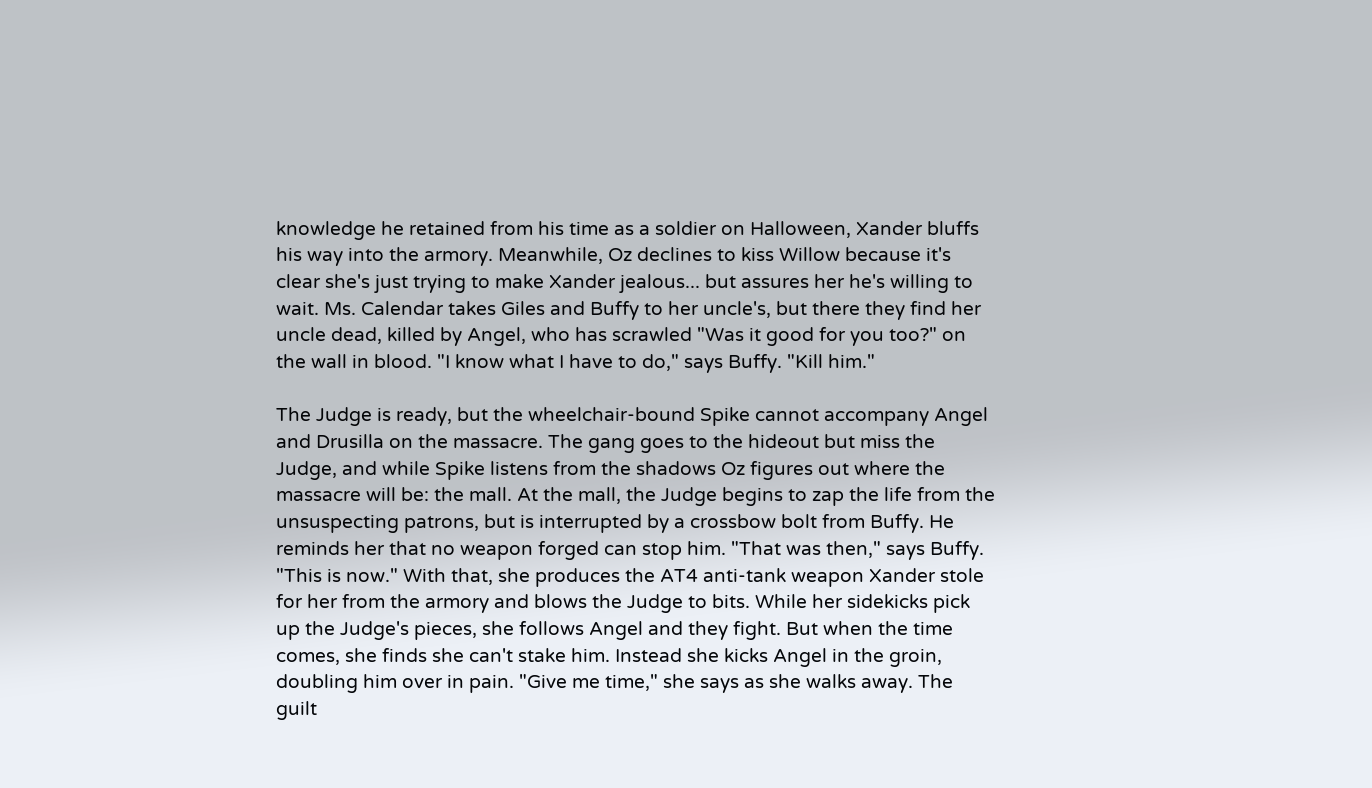knowledge he retained from his time as a soldier on Halloween, Xander bluffs his way into the armory. Meanwhile, Oz declines to kiss Willow because it's clear she's just trying to make Xander jealous... but assures her he's willing to wait. Ms. Calendar takes Giles and Buffy to her uncle's, but there they find her uncle dead, killed by Angel, who has scrawled "Was it good for you too?" on the wall in blood. "I know what I have to do," says Buffy. "Kill him."

The Judge is ready, but the wheelchair-bound Spike cannot accompany Angel and Drusilla on the massacre. The gang goes to the hideout but miss the Judge, and while Spike listens from the shadows Oz figures out where the massacre will be: the mall. At the mall, the Judge begins to zap the life from the unsuspecting patrons, but is interrupted by a crossbow bolt from Buffy. He reminds her that no weapon forged can stop him. "That was then," says Buffy. "This is now." With that, she produces the AT4 anti-tank weapon Xander stole for her from the armory and blows the Judge to bits. While her sidekicks pick up the Judge's pieces, she follows Angel and they fight. But when the time comes, she finds she can't stake him. Instead she kicks Angel in the groin, doubling him over in pain. "Give me time," she says as she walks away. The guilt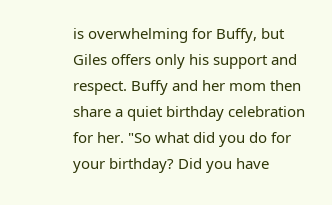is overwhelming for Buffy, but Giles offers only his support and respect. Buffy and her mom then share a quiet birthday celebration for her. "So what did you do for your birthday? Did you have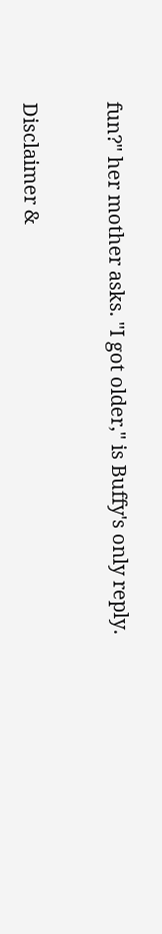fun?" her mother asks. "I got older," is Buffy's only reply.


Disclaimer &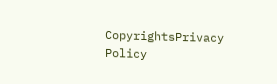CopyrightsPrivacy Policy